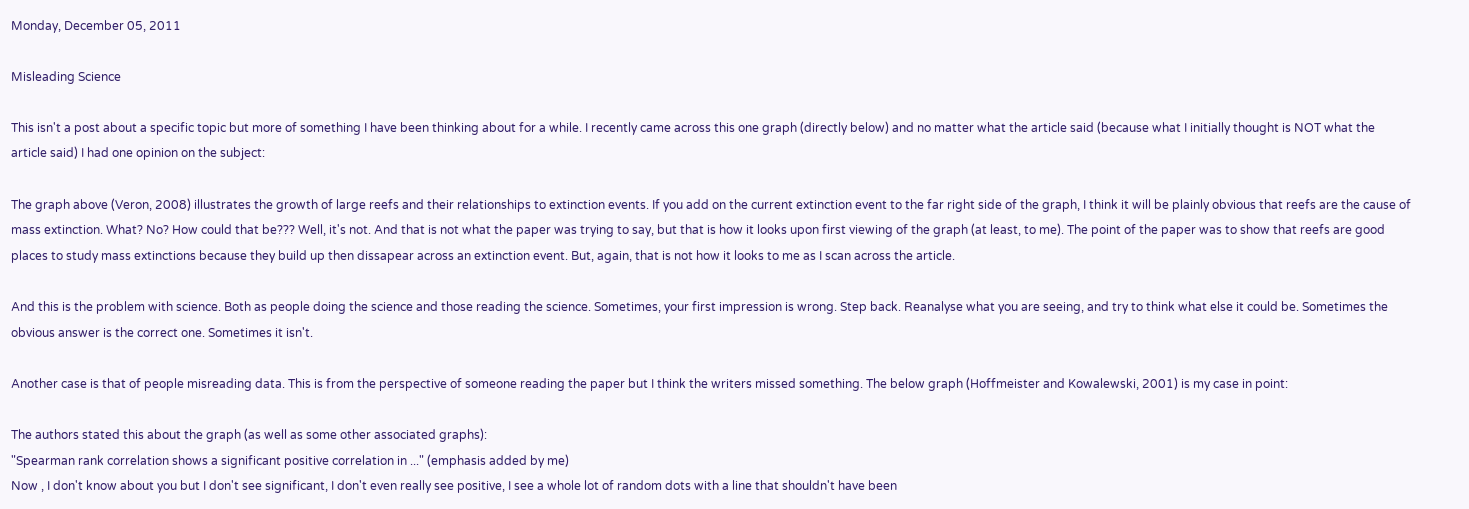Monday, December 05, 2011

Misleading Science

This isn't a post about a specific topic but more of something I have been thinking about for a while. I recently came across this one graph (directly below) and no matter what the article said (because what I initially thought is NOT what the article said) I had one opinion on the subject:

The graph above (Veron, 2008) illustrates the growth of large reefs and their relationships to extinction events. If you add on the current extinction event to the far right side of the graph, I think it will be plainly obvious that reefs are the cause of mass extinction. What? No? How could that be??? Well, it's not. And that is not what the paper was trying to say, but that is how it looks upon first viewing of the graph (at least, to me). The point of the paper was to show that reefs are good places to study mass extinctions because they build up then dissapear across an extinction event. But, again, that is not how it looks to me as I scan across the article.

And this is the problem with science. Both as people doing the science and those reading the science. Sometimes, your first impression is wrong. Step back. Reanalyse what you are seeing, and try to think what else it could be. Sometimes the obvious answer is the correct one. Sometimes it isn't.

Another case is that of people misreading data. This is from the perspective of someone reading the paper but I think the writers missed something. The below graph (Hoffmeister and Kowalewski, 2001) is my case in point:

The authors stated this about the graph (as well as some other associated graphs):
"Spearman rank correlation shows a significant positive correlation in ..." (emphasis added by me)
Now , I don't know about you but I don't see significant, I don't even really see positive, I see a whole lot of random dots with a line that shouldn't have been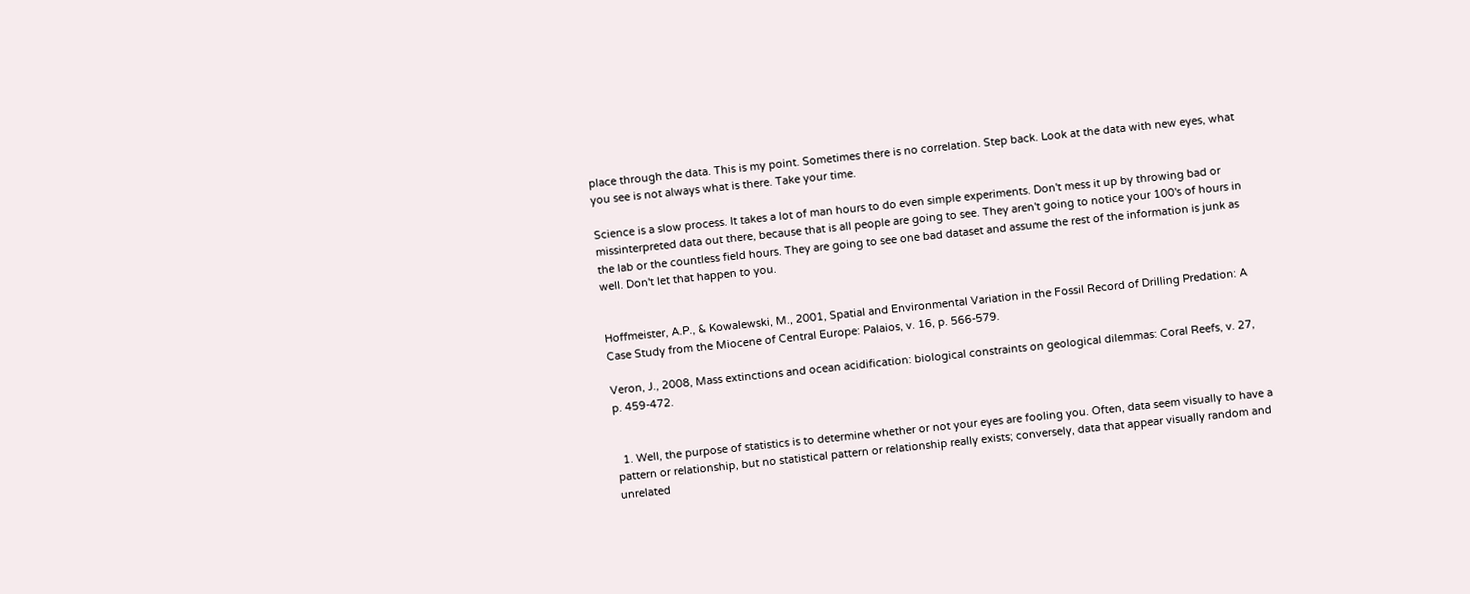place through the data. This is my point. Sometimes there is no correlation. Step back. Look at the data with new eyes, what you see is not always what is there. Take your time.

Science is a slow process. It takes a lot of man hours to do even simple experiments. Don't mess it up by throwing bad or missinterpreted data out there, because that is all people are going to see. They aren't going to notice your 100's of hours in the lab or the countless field hours. They are going to see one bad dataset and assume the rest of the information is junk as well. Don't let that happen to you.


Hoffmeister, A.P., & Kowalewski, M., 2001, Spatial and Environmental Variation in the Fossil Record of Drilling Predation: A Case Study from the Miocene of Central Europe: Palaios, v. 16, p. 566-579.

Veron, J., 2008, Mass extinctions and ocean acidification: biological constraints on geological dilemmas: Coral Reefs, v. 27, p. 459-472.


  1. Well, the purpose of statistics is to determine whether or not your eyes are fooling you. Often, data seem visually to have a pattern or relationship, but no statistical pattern or relationship really exists; conversely, data that appear visually random and unrelated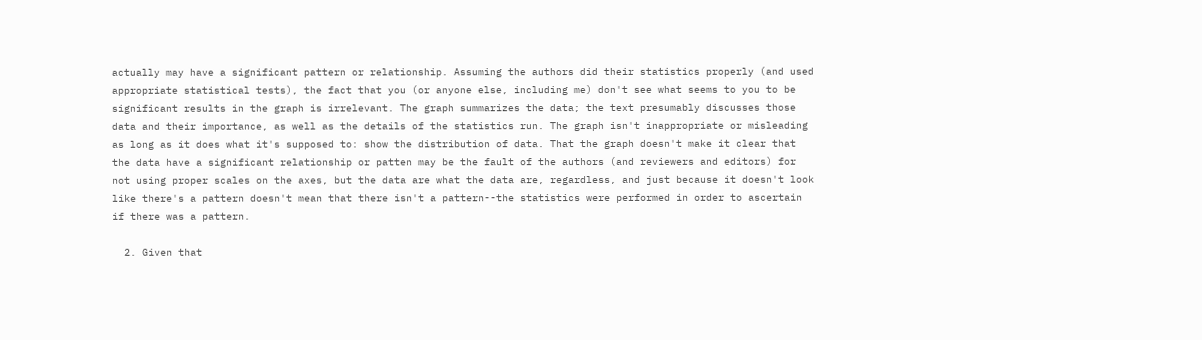actually may have a significant pattern or relationship. Assuming the authors did their statistics properly (and used appropriate statistical tests), the fact that you (or anyone else, including me) don't see what seems to you to be significant results in the graph is irrelevant. The graph summarizes the data; the text presumably discusses those data and their importance, as well as the details of the statistics run. The graph isn't inappropriate or misleading as long as it does what it's supposed to: show the distribution of data. That the graph doesn't make it clear that the data have a significant relationship or patten may be the fault of the authors (and reviewers and editors) for not using proper scales on the axes, but the data are what the data are, regardless, and just because it doesn't look like there's a pattern doesn't mean that there isn't a pattern--the statistics were performed in order to ascertain if there was a pattern.

  2. Given that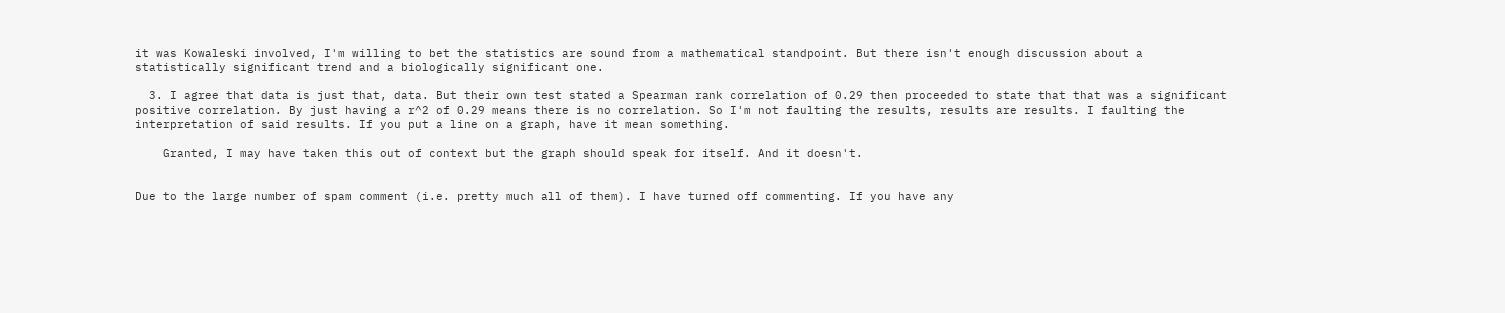it was Kowaleski involved, I'm willing to bet the statistics are sound from a mathematical standpoint. But there isn't enough discussion about a statistically significant trend and a biologically significant one.

  3. I agree that data is just that, data. But their own test stated a Spearman rank correlation of 0.29 then proceeded to state that that was a significant positive correlation. By just having a r^2 of 0.29 means there is no correlation. So I'm not faulting the results, results are results. I faulting the interpretation of said results. If you put a line on a graph, have it mean something.

    Granted, I may have taken this out of context but the graph should speak for itself. And it doesn't.


Due to the large number of spam comment (i.e. pretty much all of them). I have turned off commenting. If you have any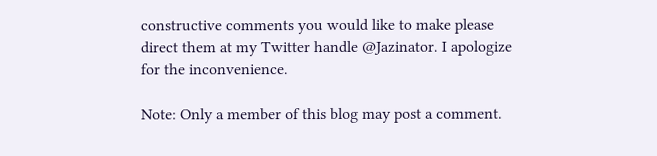constructive comments you would like to make please direct them at my Twitter handle @Jazinator. I apologize for the inconvenience.

Note: Only a member of this blog may post a comment.